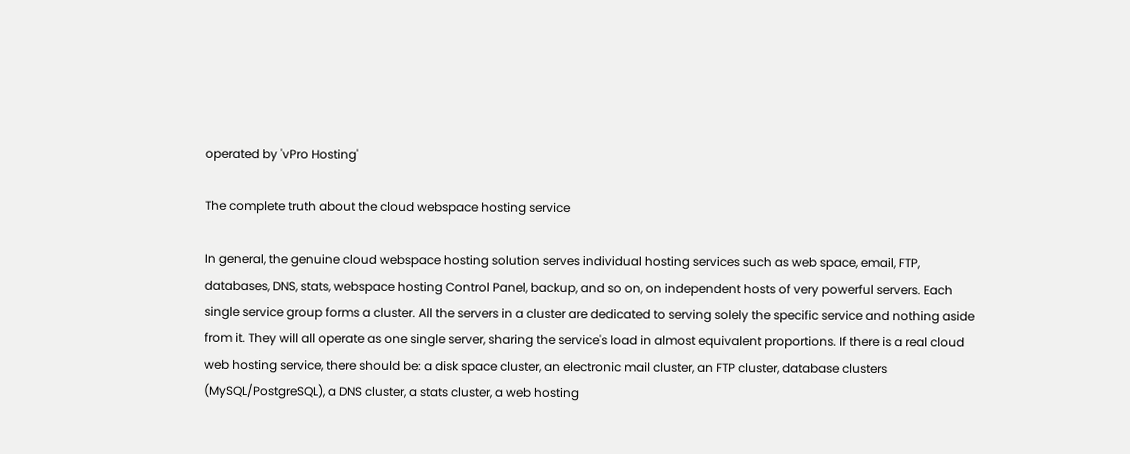operated by 'vPro Hosting'

The complete truth about the cloud webspace hosting service

In general, the genuine cloud webspace hosting solution serves individual hosting services such as web space, email, FTP, databases, DNS, stats, webspace hosting Control Panel, backup, and so on, on independent hosts of very powerful servers. Each single service group forms a cluster. All the servers in a cluster are dedicated to serving solely the specific service and nothing aside from it. They will all operate as one single server, sharing the service's load in almost equivalent proportions. If there is a real cloud web hosting service, there should be: a disk space cluster, an electronic mail cluster, an FTP cluster, database clusters (MySQL/PostgreSQL), a DNS cluster, a stats cluster, a web hosting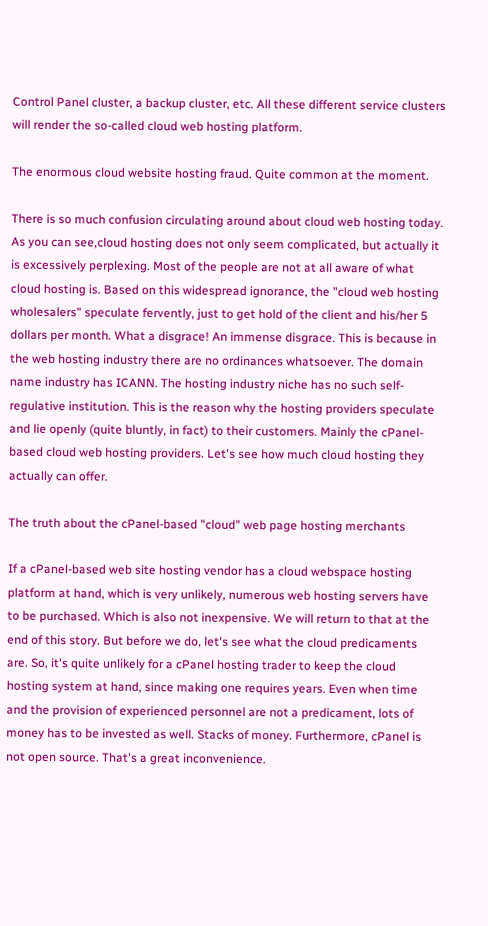Control Panel cluster, a backup cluster, etc. All these different service clusters will render the so-called cloud web hosting platform.

The enormous cloud website hosting fraud. Quite common at the moment.

There is so much confusion circulating around about cloud web hosting today. As you can see,cloud hosting does not only seem complicated, but actually it is excessively perplexing. Most of the people are not at all aware of what cloud hosting is. Based on this widespread ignorance, the "cloud web hosting wholesalers" speculate fervently, just to get hold of the client and his/her 5 dollars per month. What a disgrace! An immense disgrace. This is because in the web hosting industry there are no ordinances whatsoever. The domain name industry has ICANN. The hosting industry niche has no such self-regulative institution. This is the reason why the hosting providers speculate and lie openly (quite bluntly, in fact) to their customers. Mainly the cPanel-based cloud web hosting providers. Let's see how much cloud hosting they actually can offer.

The truth about the cPanel-based "cloud" web page hosting merchants

If a cPanel-based web site hosting vendor has a cloud webspace hosting platform at hand, which is very unlikely, numerous web hosting servers have to be purchased. Which is also not inexpensive. We will return to that at the end of this story. But before we do, let's see what the cloud predicaments are. So, it's quite unlikely for a cPanel hosting trader to keep the cloud hosting system at hand, since making one requires years. Even when time and the provision of experienced personnel are not a predicament, lots of money has to be invested as well. Stacks of money. Furthermore, cPanel is not open source. That's a great inconvenience.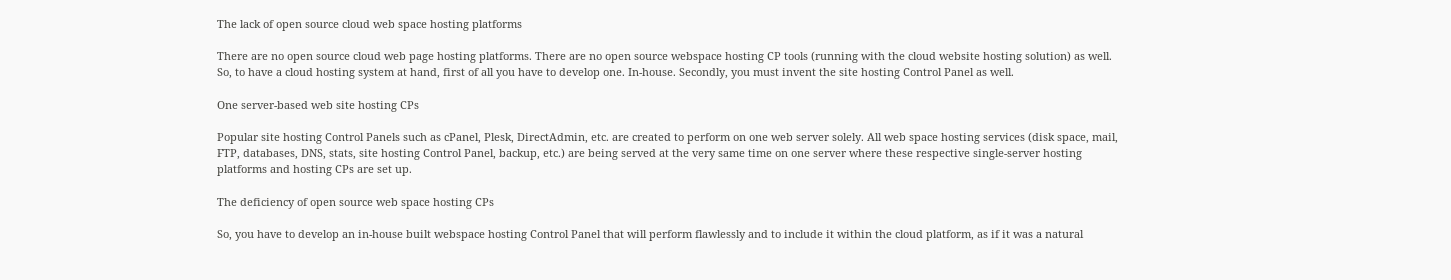The lack of open source cloud web space hosting platforms

There are no open source cloud web page hosting platforms. There are no open source webspace hosting CP tools (running with the cloud website hosting solution) as well. So, to have a cloud hosting system at hand, first of all you have to develop one. In-house. Secondly, you must invent the site hosting Control Panel as well.

One server-based web site hosting CPs

Popular site hosting Control Panels such as cPanel, Plesk, DirectAdmin, etc. are created to perform on one web server solely. All web space hosting services (disk space, mail, FTP, databases, DNS, stats, site hosting Control Panel, backup, etc.) are being served at the very same time on one server where these respective single-server hosting platforms and hosting CPs are set up.

The deficiency of open source web space hosting CPs

So, you have to develop an in-house built webspace hosting Control Panel that will perform flawlessly and to include it within the cloud platform, as if it was a natural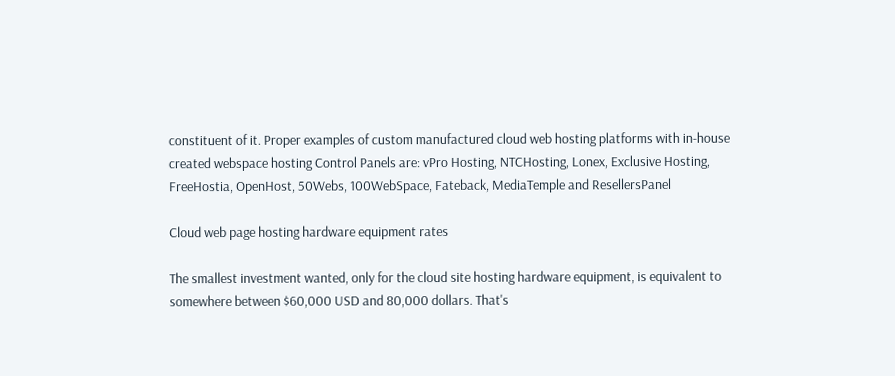constituent of it. Proper examples of custom manufactured cloud web hosting platforms with in-house created webspace hosting Control Panels are: vPro Hosting, NTCHosting, Lonex, Exclusive Hosting, FreeHostia, OpenHost, 50Webs, 100WebSpace, Fateback, MediaTemple and ResellersPanel

Cloud web page hosting hardware equipment rates

The smallest investment wanted, only for the cloud site hosting hardware equipment, is equivalent to somewhere between $60,000 USD and 80,000 dollars. That's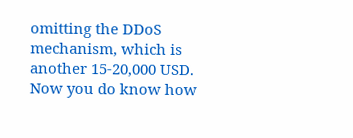omitting the DDoS mechanism, which is another 15-20,000 USD. Now you do know how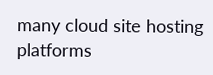many cloud site hosting platforms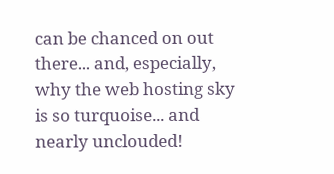can be chanced on out there... and, especially, why the web hosting sky is so turquoise... and nearly unclouded!